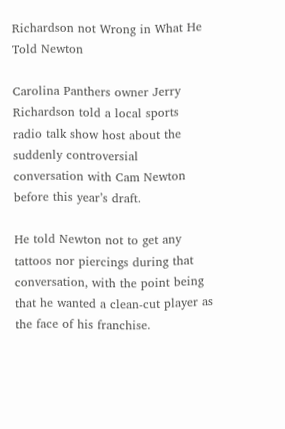Richardson not Wrong in What He Told Newton

Carolina Panthers owner Jerry Richardson told a local sports radio talk show host about the suddenly controversial conversation with Cam Newton before this year’s draft.

He told Newton not to get any tattoos nor piercings during that conversation, with the point being that he wanted a clean-cut player as the face of his franchise.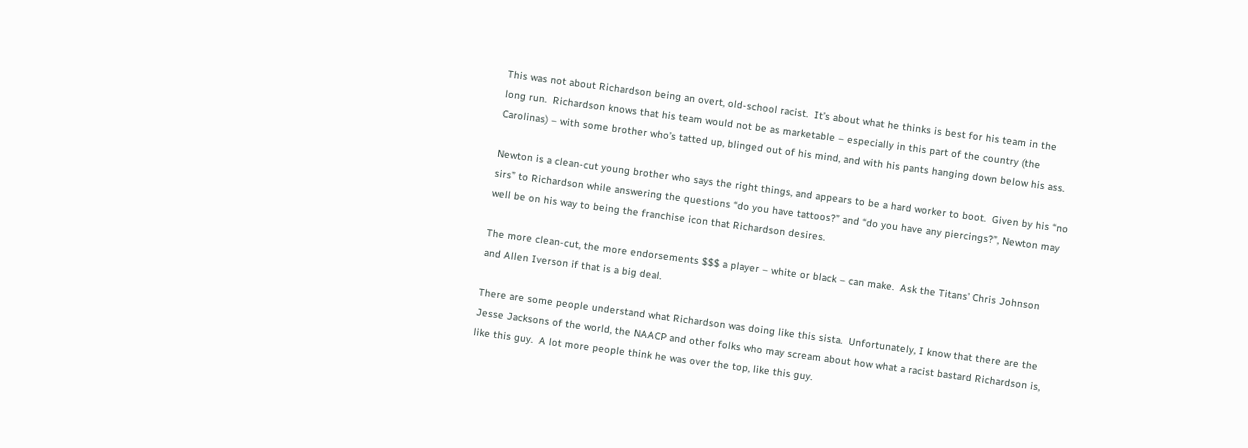This was not about Richardson being an overt, old-school racist.  It’s about what he thinks is best for his team in the long run.  Richardson knows that his team would not be as marketable – especially in this part of the country (the Carolinas) – with some brother who’s tatted up, blinged out of his mind, and with his pants hanging down below his ass.

Newton is a clean-cut young brother who says the right things, and appears to be a hard worker to boot.  Given by his “no sirs” to Richardson while answering the questions “do you have tattoos?” and “do you have any piercings?”, Newton may well be on his way to being the franchise icon that Richardson desires.

The more clean-cut, the more endorsements $$$ a player – white or black – can make.  Ask the Titans’ Chris Johnson and Allen Iverson if that is a big deal.

There are some people understand what Richardson was doing like this sista.  Unfortunately, I know that there are the Jesse Jacksons of the world, the NAACP and other folks who may scream about how what a racist bastard Richardson is, like this guy.  A lot more people think he was over the top, like this guy.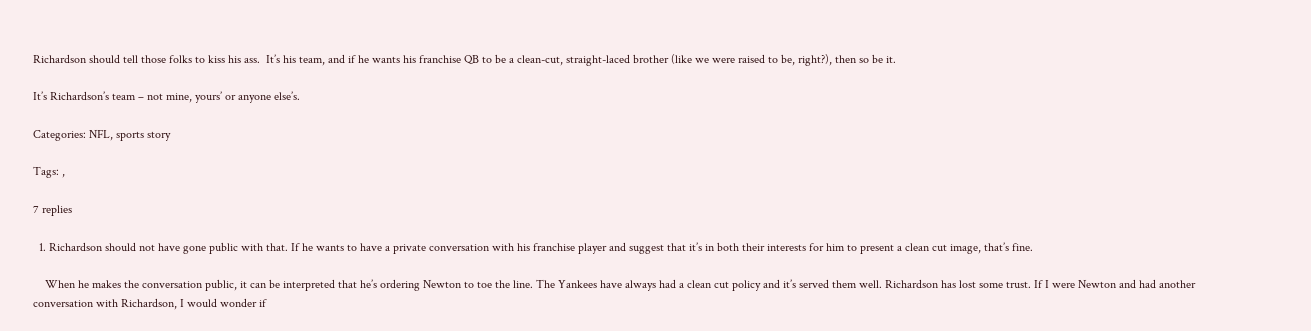Richardson should tell those folks to kiss his ass.  It’s his team, and if he wants his franchise QB to be a clean-cut, straight-laced brother (like we were raised to be, right?), then so be it.

It’s Richardson’s team – not mine, yours’ or anyone else’s.

Categories: NFL, sports story

Tags: ,

7 replies

  1. Richardson should not have gone public with that. If he wants to have a private conversation with his franchise player and suggest that it’s in both their interests for him to present a clean cut image, that’s fine.

    When he makes the conversation public, it can be interpreted that he’s ordering Newton to toe the line. The Yankees have always had a clean cut policy and it’s served them well. Richardson has lost some trust. If I were Newton and had another conversation with Richardson, I would wonder if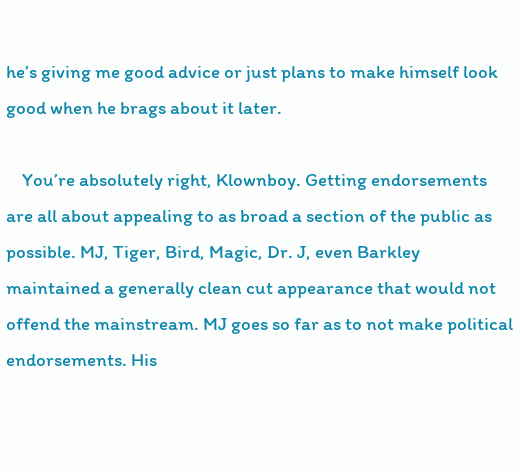he’s giving me good advice or just plans to make himself look good when he brags about it later.

    You’re absolutely right, Klownboy. Getting endorsements are all about appealing to as broad a section of the public as possible. MJ, Tiger, Bird, Magic, Dr. J, even Barkley maintained a generally clean cut appearance that would not offend the mainstream. MJ goes so far as to not make political endorsements. His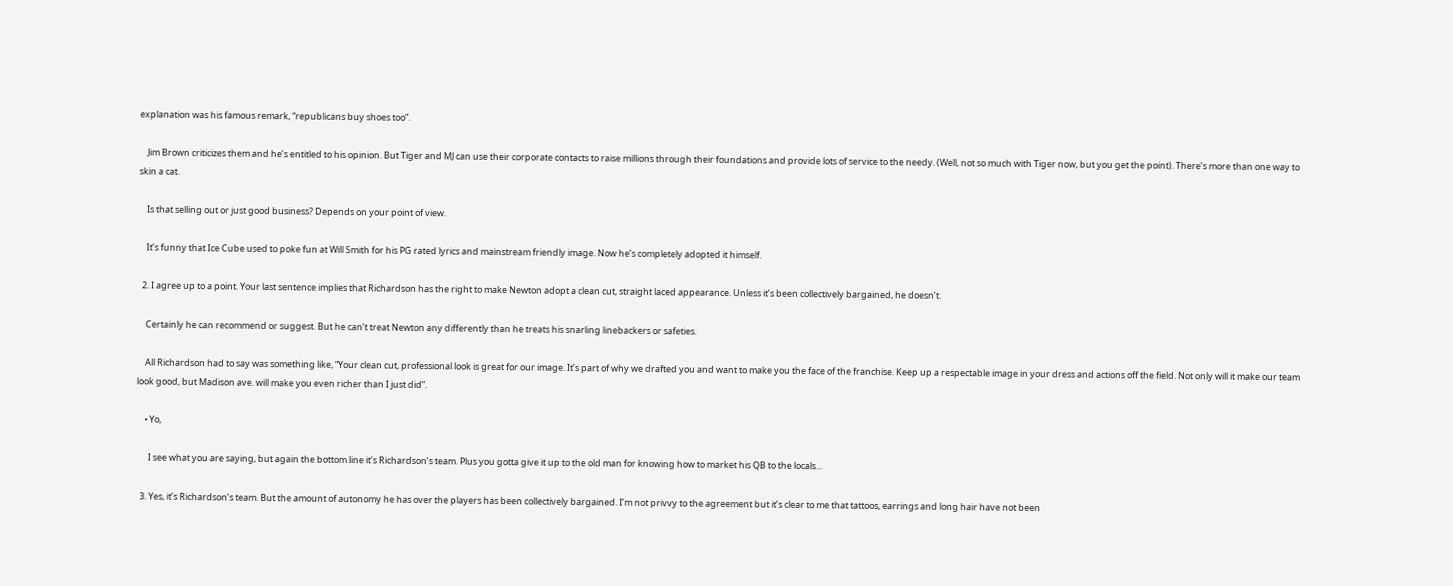explanation was his famous remark, “republicans buy shoes too”.

    Jim Brown criticizes them and he’s entitled to his opinion. But Tiger and MJ can use their corporate contacts to raise millions through their foundations and provide lots of service to the needy. (Well, not so much with Tiger now, but you get the point). There’s more than one way to skin a cat.

    Is that selling out or just good business? Depends on your point of view.

    It’s funny that Ice Cube used to poke fun at Will Smith for his PG rated lyrics and mainstream friendly image. Now he’s completely adopted it himself.

  2. I agree up to a point. Your last sentence implies that Richardson has the right to make Newton adopt a clean cut, straight laced appearance. Unless it’s been collectively bargained, he doesn’t.

    Certainly he can recommend or suggest. But he can’t treat Newton any differently than he treats his snarling linebackers or safeties.

    All Richardson had to say was something like, “Your clean cut, professional look is great for our image. It’s part of why we drafted you and want to make you the face of the franchise. Keep up a respectable image in your dress and actions off the field. Not only will it make our team look good, but Madison ave. will make you even richer than I just did”.

    • Yo,

      I see what you are saying, but again the bottom line it’s Richardson’s team. Plus you gotta give it up to the old man for knowing how to market his QB to the locals…

  3. Yes, it’s Richardson’s team. But the amount of autonomy he has over the players has been collectively bargained. I’m not privvy to the agreement but it’s clear to me that tattoos, earrings and long hair have not been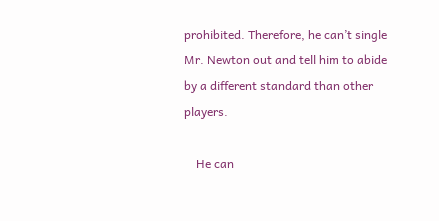prohibited. Therefore, he can’t single Mr. Newton out and tell him to abide by a different standard than other players.

    He can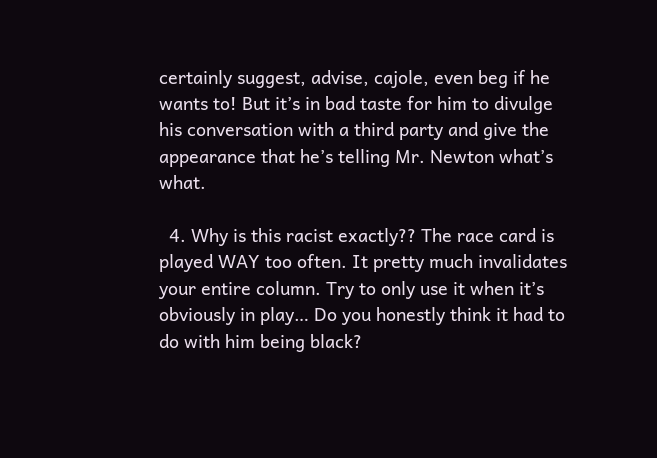certainly suggest, advise, cajole, even beg if he wants to! But it’s in bad taste for him to divulge his conversation with a third party and give the appearance that he’s telling Mr. Newton what’s what.

  4. Why is this racist exactly?? The race card is played WAY too often. It pretty much invalidates your entire column. Try to only use it when it’s obviously in play… Do you honestly think it had to do with him being black?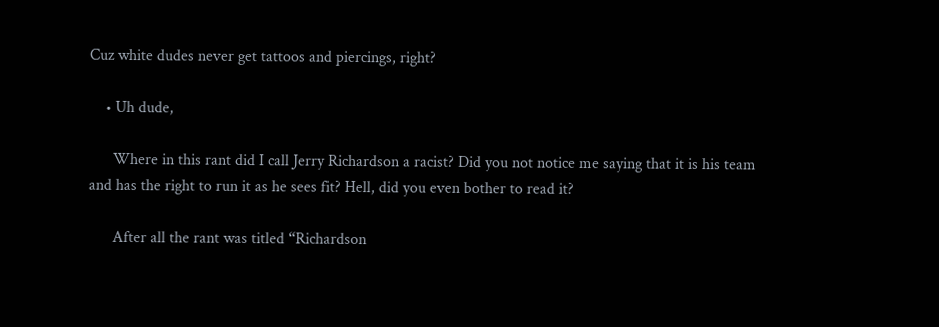Cuz white dudes never get tattoos and piercings, right?

    • Uh dude,

      Where in this rant did I call Jerry Richardson a racist? Did you not notice me saying that it is his team and has the right to run it as he sees fit? Hell, did you even bother to read it?

      After all the rant was titled “Richardson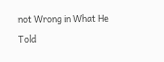not Wrong in What He Told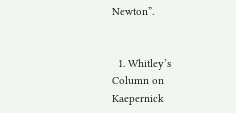Newton”.


  1. Whitley’s Column on Kaepernick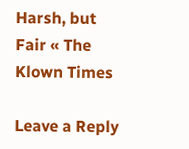Harsh, but Fair « The Klown Times

Leave a Reply